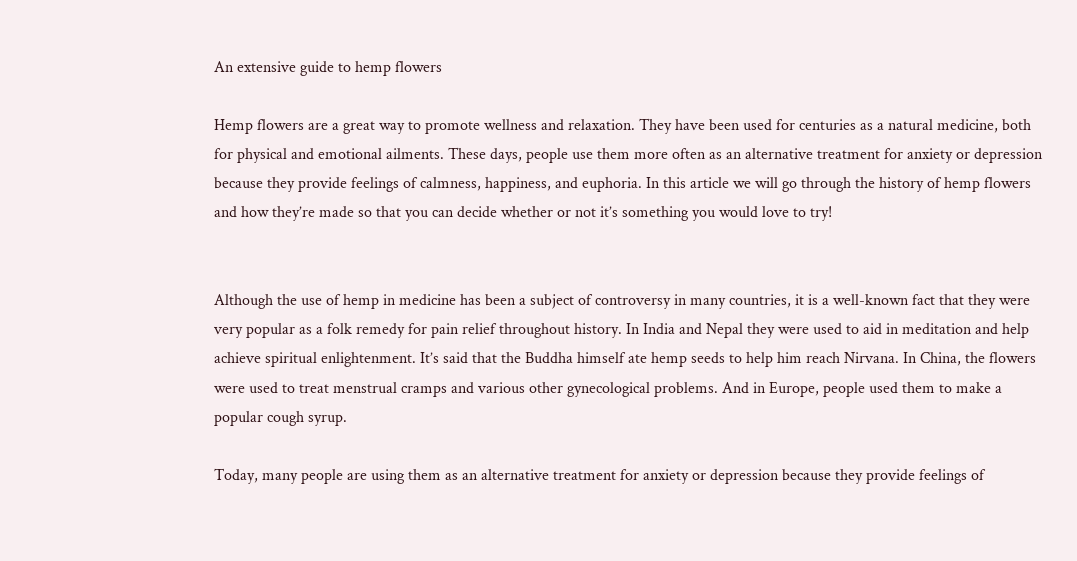An extensive guide to hemp flowers

Hemp flowers are a great way to promote wellness and relaxation. They have been used for centuries as a natural medicine, both for physical and emotional ailments. These days, people use them more often as an alternative treatment for anxiety or depression because they provide feelings of calmness, happiness, and euphoria. In this article we will go through the history of hemp flowers and how they’re made so that you can decide whether or not it’s something you would love to try!


Although the use of hemp in medicine has been a subject of controversy in many countries, it is a well-known fact that they were very popular as a folk remedy for pain relief throughout history. In India and Nepal they were used to aid in meditation and help achieve spiritual enlightenment. It’s said that the Buddha himself ate hemp seeds to help him reach Nirvana. In China, the flowers were used to treat menstrual cramps and various other gynecological problems. And in Europe, people used them to make a popular cough syrup.

Today, many people are using them as an alternative treatment for anxiety or depression because they provide feelings of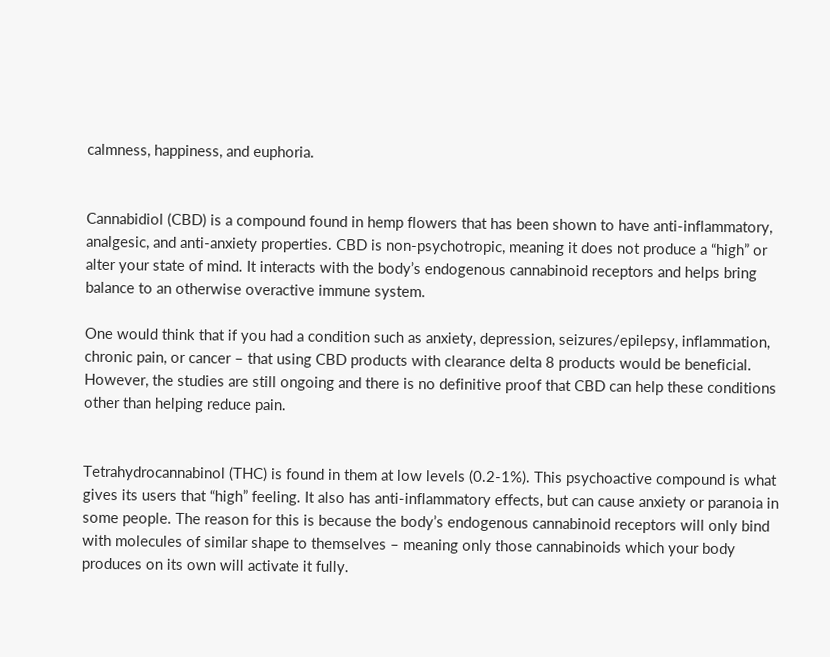calmness, happiness, and euphoria.


Cannabidiol (CBD) is a compound found in hemp flowers that has been shown to have anti-inflammatory, analgesic, and anti-anxiety properties. CBD is non-psychotropic, meaning it does not produce a “high” or alter your state of mind. It interacts with the body’s endogenous cannabinoid receptors and helps bring balance to an otherwise overactive immune system.

One would think that if you had a condition such as anxiety, depression, seizures/epilepsy, inflammation, chronic pain, or cancer – that using CBD products with clearance delta 8 products would be beneficial. However, the studies are still ongoing and there is no definitive proof that CBD can help these conditions other than helping reduce pain.


Tetrahydrocannabinol (THC) is found in them at low levels (0.2-1%). This psychoactive compound is what gives its users that “high” feeling. It also has anti-inflammatory effects, but can cause anxiety or paranoia in some people. The reason for this is because the body’s endogenous cannabinoid receptors will only bind with molecules of similar shape to themselves – meaning only those cannabinoids which your body produces on its own will activate it fully.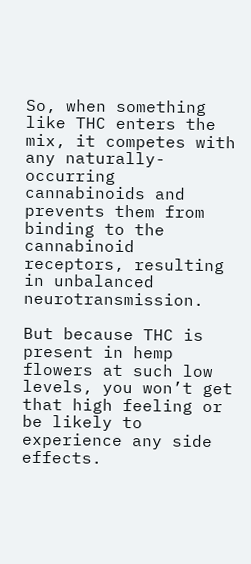So, when something like THC enters the mix, it competes with any naturally-occurring cannabinoids and prevents them from binding to the cannabinoid receptors, resulting in unbalanced neurotransmission.

But because THC is present in hemp flowers at such low levels, you won’t get that high feeling or be likely to experience any side effects.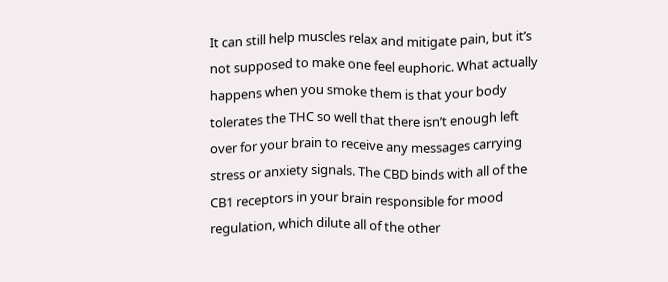It can still help muscles relax and mitigate pain, but it’s not supposed to make one feel euphoric. What actually happens when you smoke them is that your body tolerates the THC so well that there isn’t enough left over for your brain to receive any messages carrying stress or anxiety signals. The CBD binds with all of the CB1 receptors in your brain responsible for mood regulation, which dilute all of the other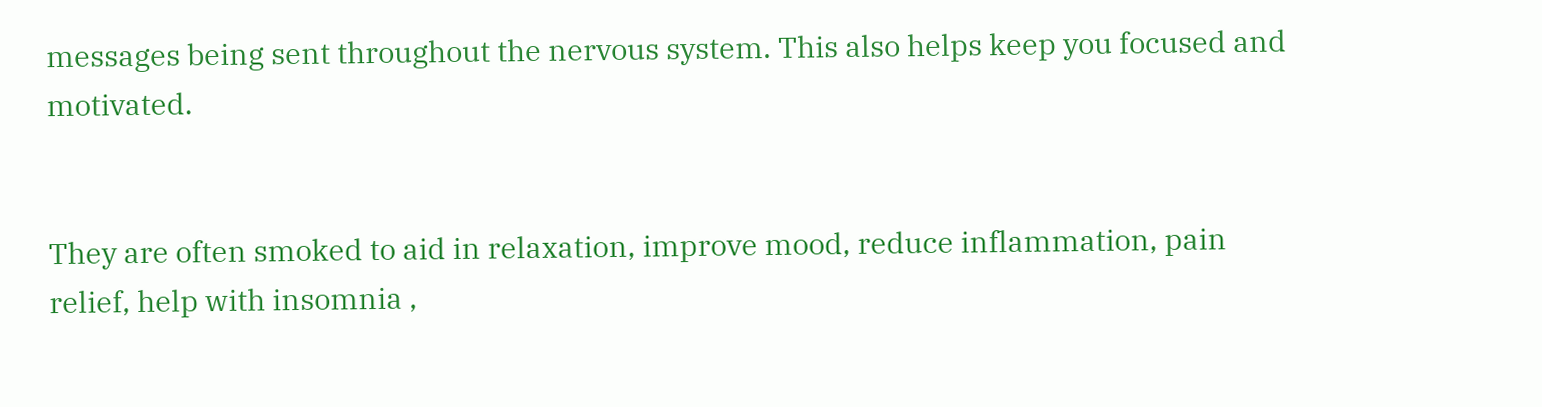messages being sent throughout the nervous system. This also helps keep you focused and motivated.


They are often smoked to aid in relaxation, improve mood, reduce inflammation, pain relief, help with insomnia ,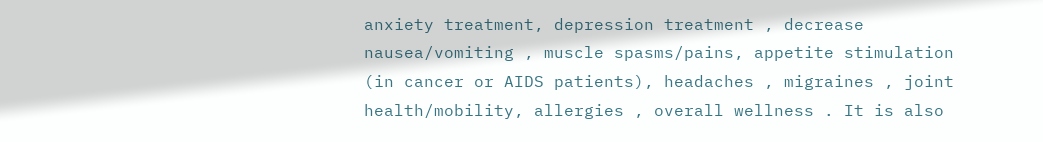anxiety treatment, depression treatment , decrease nausea/vomiting , muscle spasms/pains, appetite stimulation (in cancer or AIDS patients), headaches , migraines , joint health/mobility, allergies , overall wellness . It is also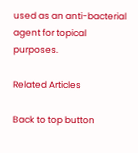used as an anti-bacterial agent for topical purposes.

Related Articles

Back to top button